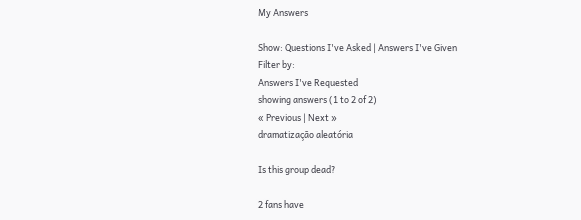My Answers

Show: Questions I've Asked | Answers I've Given
Filter by:
Answers I've Requested
showing answers (1 to 2 of 2)
« Previous | Next »
dramatização aleatória

Is this group dead?

2 fans have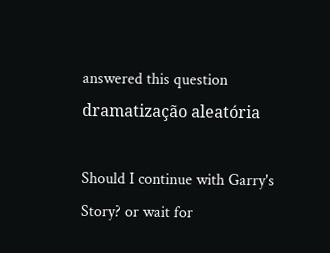answered this question
dramatização aleatória

Should I continue with Garry's Story? or wait for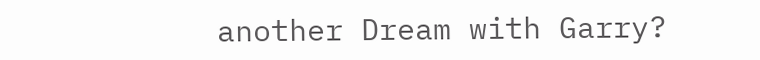another Dream with Garry?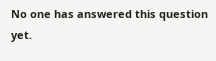No one has answered this question yet.